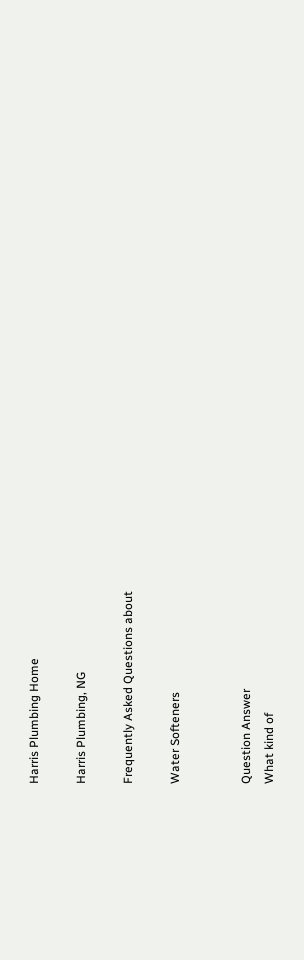Harris Plumbing Home

Harris Plumbing, NG

Frequently Asked Questions about

Water Softeners


Question Answer
What kind of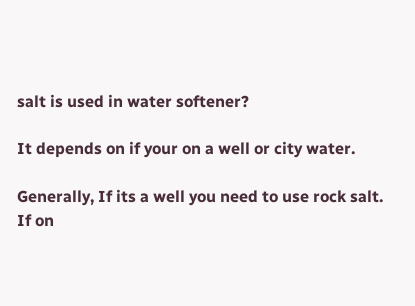salt is used in water softener?

It depends on if your on a well or city water.

Generally, If its a well you need to use rock salt.
If on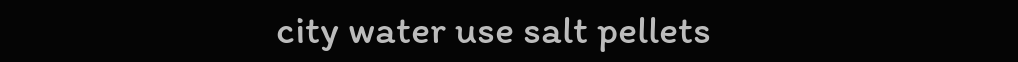city water use salt pellets